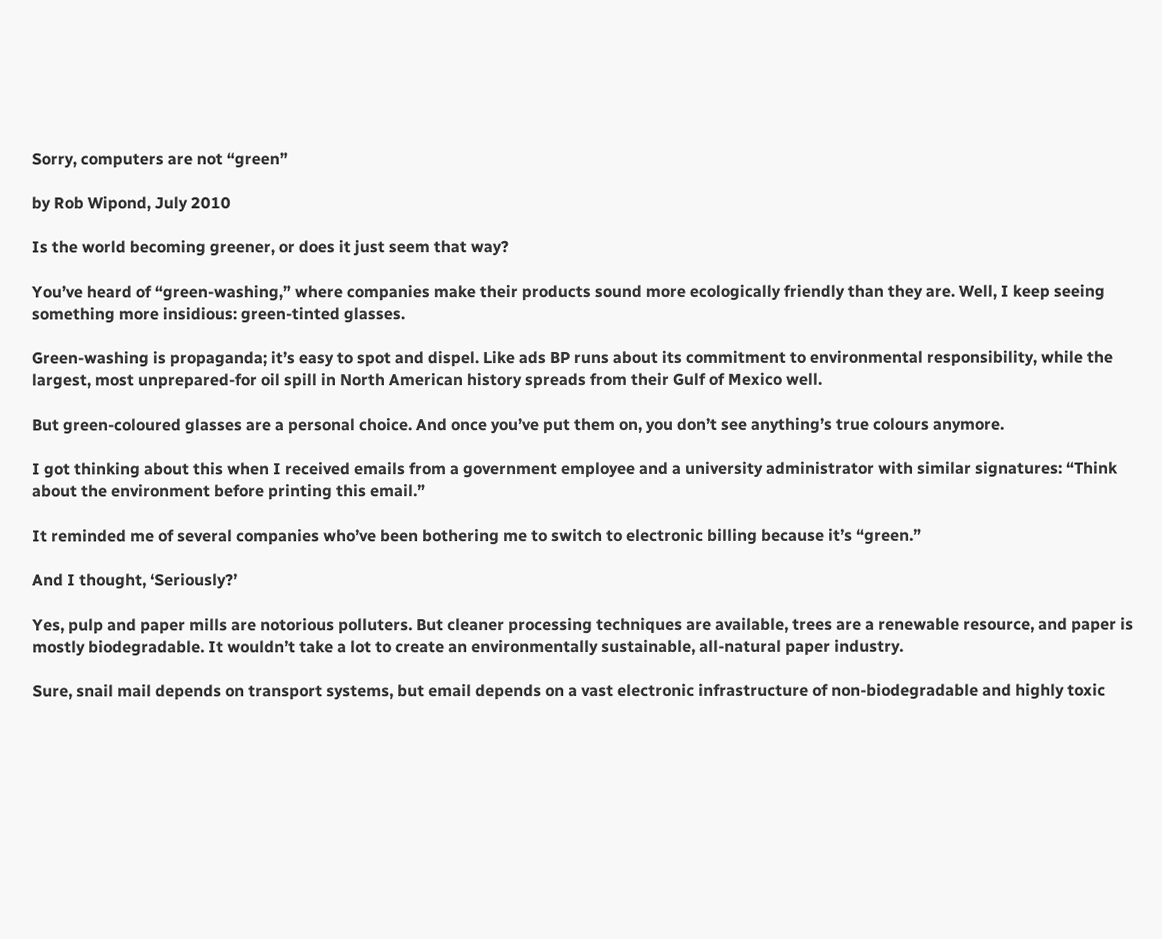Sorry, computers are not “green”

by Rob Wipond, July 2010

Is the world becoming greener, or does it just seem that way?

You’ve heard of “green-washing,” where companies make their products sound more ecologically friendly than they are. Well, I keep seeing something more insidious: green-tinted glasses.

Green-washing is propaganda; it’s easy to spot and dispel. Like ads BP runs about its commitment to environmental responsibility, while the largest, most unprepared-for oil spill in North American history spreads from their Gulf of Mexico well.

But green-coloured glasses are a personal choice. And once you’ve put them on, you don’t see anything’s true colours anymore.

I got thinking about this when I received emails from a government employee and a university administrator with similar signatures: “Think about the environment before printing this email.”

It reminded me of several companies who’ve been bothering me to switch to electronic billing because it’s “green.”

And I thought, ‘Seriously?’

Yes, pulp and paper mills are notorious polluters. But cleaner processing techniques are available, trees are a renewable resource, and paper is mostly biodegradable. It wouldn’t take a lot to create an environmentally sustainable, all-natural paper industry.

Sure, snail mail depends on transport systems, but email depends on a vast electronic infrastructure of non-biodegradable and highly toxic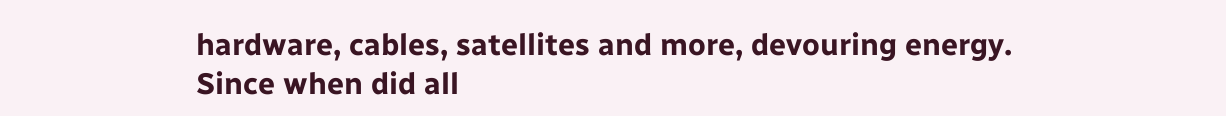hardware, cables, satellites and more, devouring energy. Since when did all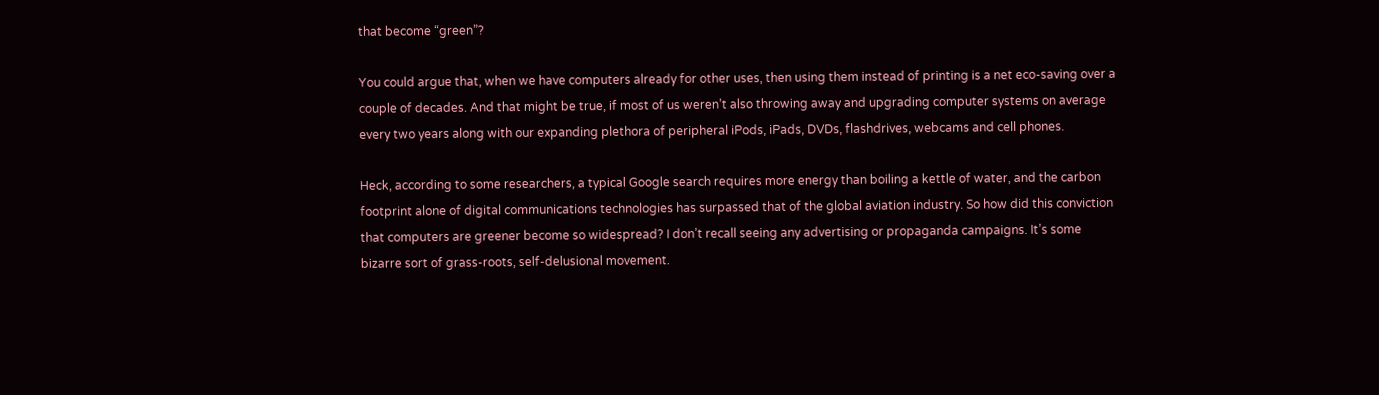that become “green”?

You could argue that, when we have computers already for other uses, then using them instead of printing is a net eco-saving over a couple of decades. And that might be true, if most of us weren’t also throwing away and upgrading computer systems on average every two years along with our expanding plethora of peripheral iPods, iPads, DVDs, flashdrives, webcams and cell phones.

Heck, according to some researchers, a typical Google search requires more energy than boiling a kettle of water, and the carbon footprint alone of digital communications technologies has surpassed that of the global aviation industry. So how did this conviction that computers are greener become so widespread? I don’t recall seeing any advertising or propaganda campaigns. It’s some bizarre sort of grass-roots, self-delusional movement.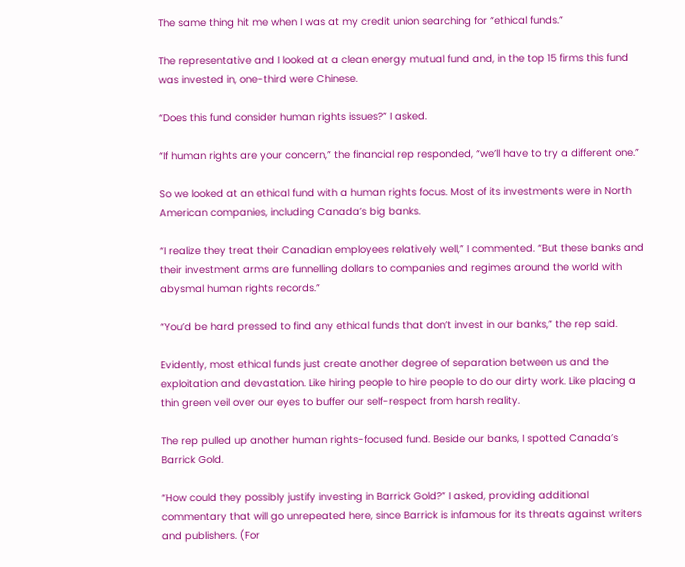The same thing hit me when I was at my credit union searching for “ethical funds.”

The representative and I looked at a clean energy mutual fund and, in the top 15 firms this fund was invested in, one-third were Chinese.

“Does this fund consider human rights issues?” I asked.

“If human rights are your concern,” the financial rep responded, “we’ll have to try a different one.”

So we looked at an ethical fund with a human rights focus. Most of its investments were in North American companies, including Canada’s big banks.

“I realize they treat their Canadian employees relatively well,” I commented. “But these banks and their investment arms are funnelling dollars to companies and regimes around the world with abysmal human rights records.”

“You’d be hard pressed to find any ethical funds that don’t invest in our banks,” the rep said.

Evidently, most ethical funds just create another degree of separation between us and the exploitation and devastation. Like hiring people to hire people to do our dirty work. Like placing a thin green veil over our eyes to buffer our self-respect from harsh reality.

The rep pulled up another human rights-focused fund. Beside our banks, I spotted Canada’s Barrick Gold.

“How could they possibly justify investing in Barrick Gold?” I asked, providing additional commentary that will go unrepeated here, since Barrick is infamous for its threats against writers and publishers. (For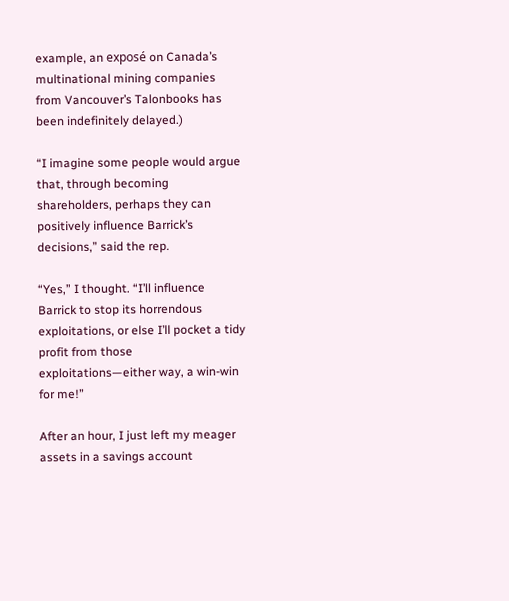example, an exposé on Canada’s multinational mining companies from Vancouver’s Talonbooks has been indefinitely delayed.)

“I imagine some people would argue that, through becoming shareholders, perhaps they can positively influence Barrick’s decisions,” said the rep.

“Yes,” I thought. “I’ll influence Barrick to stop its horrendous exploitations, or else I’ll pocket a tidy profit from those exploitations—either way, a win-win for me!”

After an hour, I just left my meager assets in a savings account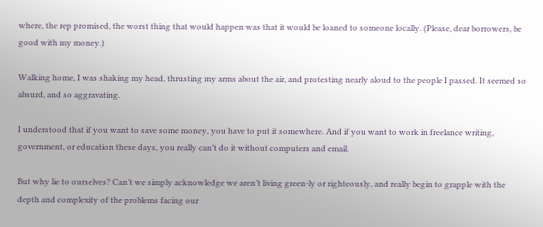where, the rep promised, the worst thing that would happen was that it would be loaned to someone locally. (Please, dear borrowers, be good with my money.)

Walking home, I was shaking my head, thrusting my arms about the air, and protesting nearly aloud to the people I passed. It seemed so absurd, and so aggravating.

I understood that if you want to save some money, you have to put it somewhere. And if you want to work in freelance writing, government, or education these days, you really can’t do it without computers and email.

But why lie to ourselves? Can’t we simply acknowledge we aren’t living green-ly or righteously, and really begin to grapple with the depth and complexity of the problems facing our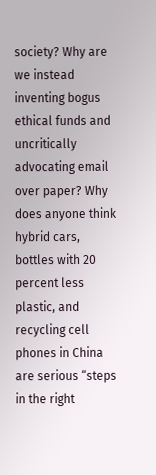society? Why are we instead inventing bogus ethical funds and uncritically advocating email over paper? Why does anyone think hybrid cars, bottles with 20 percent less plastic, and recycling cell phones in China are serious “steps in the right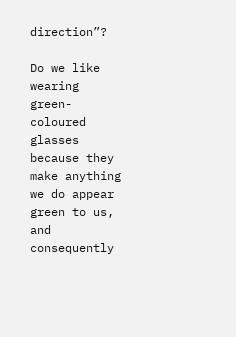direction”?

Do we like wearing green-coloured glasses because they make anything we do appear green to us, and consequently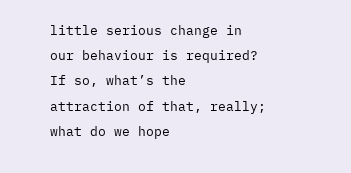little serious change in our behaviour is required? If so, what’s the attraction of that, really; what do we hope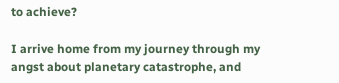to achieve?

I arrive home from my journey through my angst about planetary catastrophe, and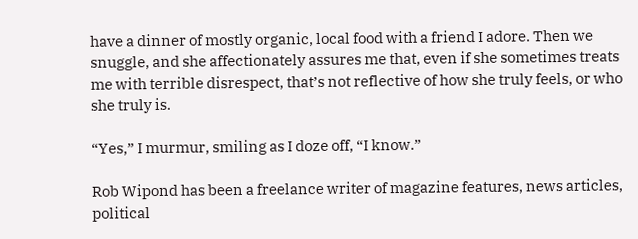have a dinner of mostly organic, local food with a friend I adore. Then we snuggle, and she affectionately assures me that, even if she sometimes treats me with terrible disrespect, that’s not reflective of how she truly feels, or who she truly is.

“Yes,” I murmur, smiling as I doze off, “I know.”

Rob Wipond has been a freelance writer of magazine features, news articles, political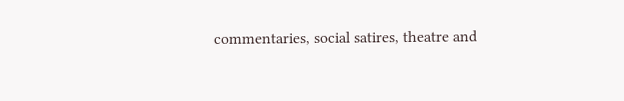commentaries, social satires, theatre and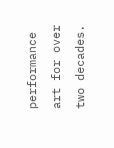performance art for over two decades.